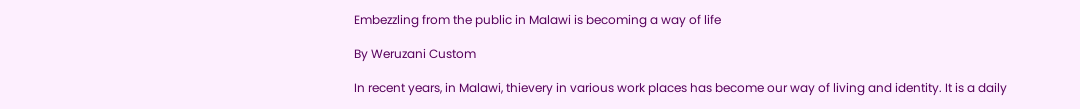Embezzling from the public in Malawi is becoming a way of life

By Weruzani Custom

In recent years, in Malawi, thievery in various work places has become our way of living and identity. It is a daily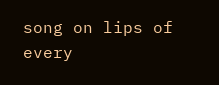song on lips of every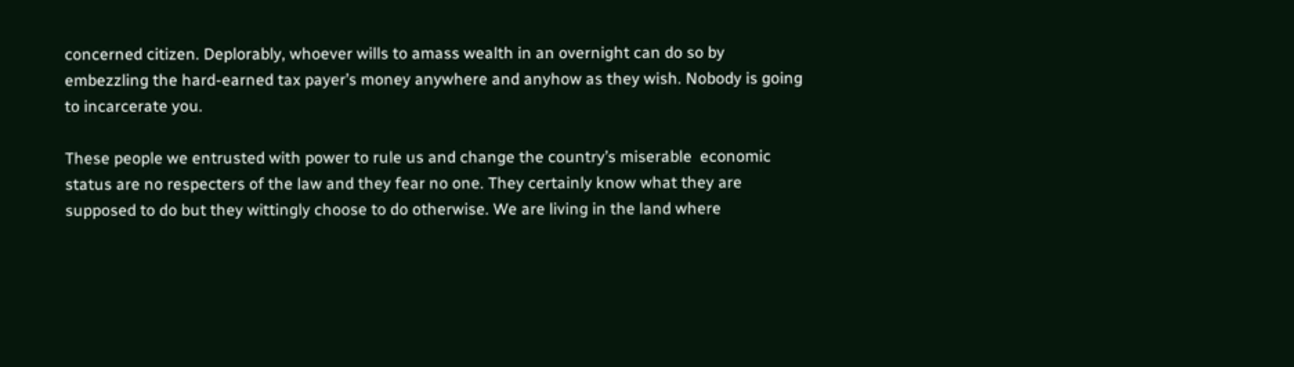concerned citizen. Deplorably, whoever wills to amass wealth in an overnight can do so by embezzling the hard-earned tax payer’s money anywhere and anyhow as they wish. Nobody is going to incarcerate you.

These people we entrusted with power to rule us and change the country’s miserable  economic status are no respecters of the law and they fear no one. They certainly know what they are supposed to do but they wittingly choose to do otherwise. We are living in the land where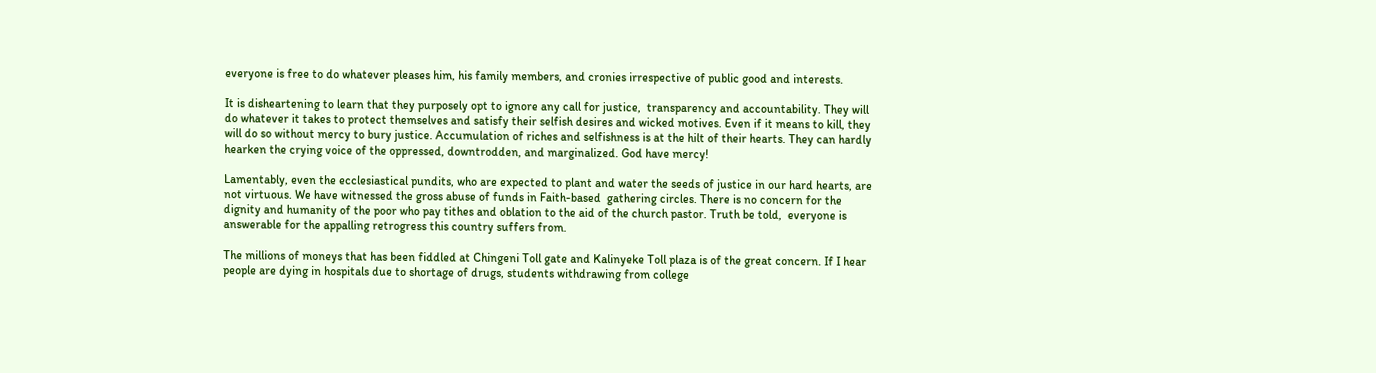everyone is free to do whatever pleases him, his family members, and cronies irrespective of public good and interests.

It is disheartening to learn that they purposely opt to ignore any call for justice,  transparency and accountability. They will do whatever it takes to protect themselves and satisfy their selfish desires and wicked motives. Even if it means to kill, they will do so without mercy to bury justice. Accumulation of riches and selfishness is at the hilt of their hearts. They can hardly hearken the crying voice of the oppressed, downtrodden, and marginalized. God have mercy!

Lamentably, even the ecclesiastical pundits, who are expected to plant and water the seeds of justice in our hard hearts, are not virtuous. We have witnessed the gross abuse of funds in Faith-based  gathering circles. There is no concern for the dignity and humanity of the poor who pay tithes and oblation to the aid of the church pastor. Truth be told,  everyone is answerable for the appalling retrogress this country suffers from.

The millions of moneys that has been fiddled at Chingeni Toll gate and Kalinyeke Toll plaza is of the great concern. If I hear people are dying in hospitals due to shortage of drugs, students withdrawing from college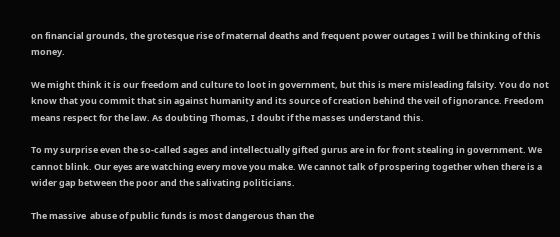on financial grounds, the grotesque rise of maternal deaths and frequent power outages I will be thinking of this money.

We might think it is our freedom and culture to loot in government, but this is mere misleading falsity. You do not know that you commit that sin against humanity and its source of creation behind the veil of ignorance. Freedom means respect for the law. As doubting Thomas, I doubt if the masses understand this.

To my surprise even the so-called sages and intellectually gifted gurus are in for front stealing in government. We cannot blink. Our eyes are watching every move you make. We cannot talk of prospering together when there is a wider gap between the poor and the salivating politicians.

The massive  abuse of public funds is most dangerous than the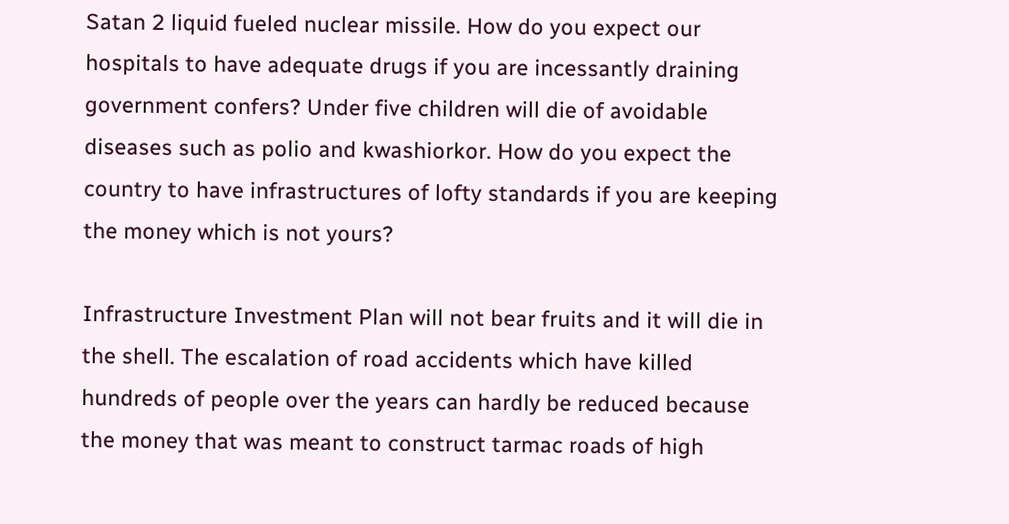Satan 2 liquid fueled nuclear missile. How do you expect our hospitals to have adequate drugs if you are incessantly draining government confers? Under five children will die of avoidable diseases such as polio and kwashiorkor. How do you expect the country to have infrastructures of lofty standards if you are keeping the money which is not yours?

Infrastructure Investment Plan will not bear fruits and it will die in the shell. The escalation of road accidents which have killed hundreds of people over the years can hardly be reduced because the money that was meant to construct tarmac roads of high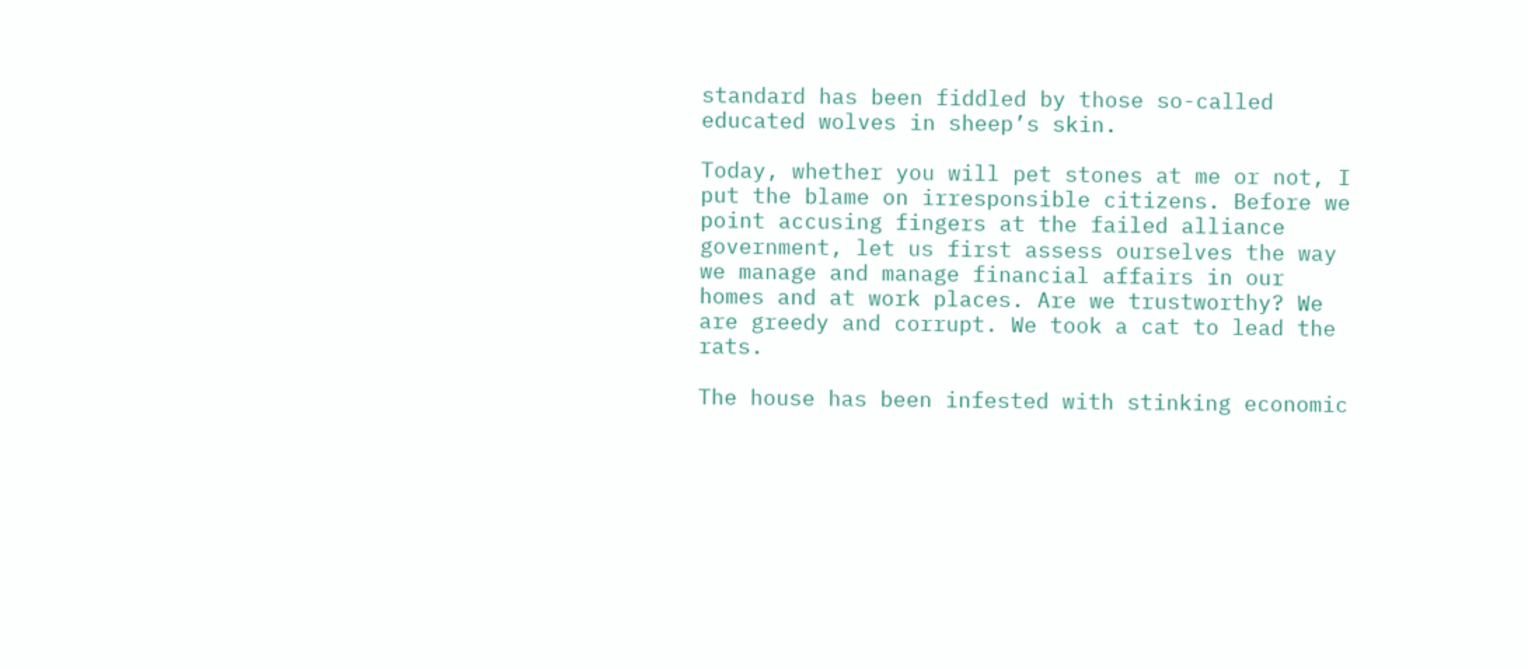standard has been fiddled by those so-called educated wolves in sheep’s skin.

Today, whether you will pet stones at me or not, I put the blame on irresponsible citizens. Before we point accusing fingers at the failed alliance government, let us first assess ourselves the way we manage and manage financial affairs in our homes and at work places. Are we trustworthy? We are greedy and corrupt. We took a cat to lead the rats.

The house has been infested with stinking economic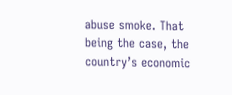abuse smoke. That being the case, the country’s economic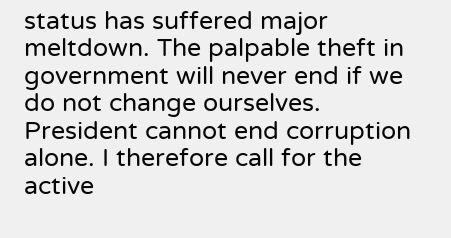status has suffered major meltdown. The palpable theft in government will never end if we do not change ourselves. President cannot end corruption alone. I therefore call for the active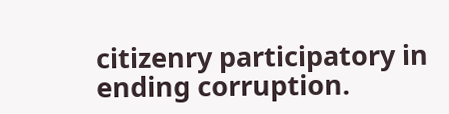citizenry participatory in ending corruption.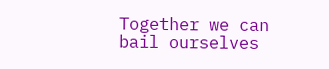Together we can bail ourselves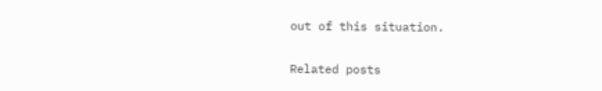out of this situation.

Related posts